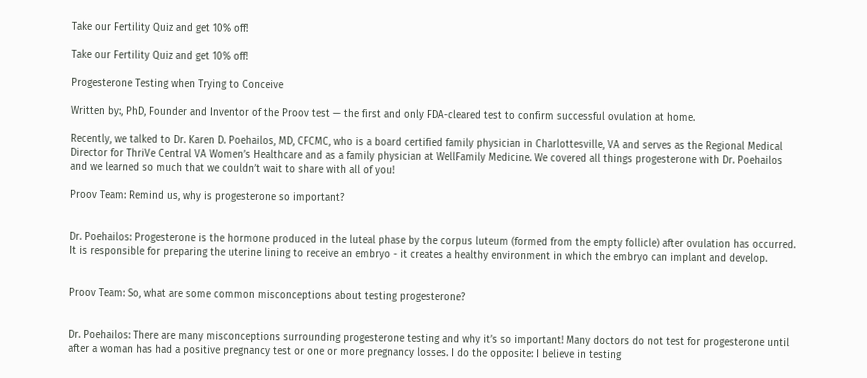Take our Fertility Quiz and get 10% off!

Take our Fertility Quiz and get 10% off!

Progesterone Testing when Trying to Conceive

Written by:, PhD, Founder and Inventor of the Proov test — the first and only FDA-cleared test to confirm successful ovulation at home.

Recently, we talked to Dr. Karen D. Poehailos, MD, CFCMC, who is a board certified family physician in Charlottesville, VA and serves as the Regional Medical Director for ThriVe Central VA Women’s Healthcare and as a family physician at WellFamily Medicine. We covered all things progesterone with Dr. Poehailos and we learned so much that we couldn’t wait to share with all of you!

Proov Team: Remind us, why is progesterone so important?


Dr. Poehailos: Progesterone is the hormone produced in the luteal phase by the corpus luteum (formed from the empty follicle) after ovulation has occurred. It is responsible for preparing the uterine lining to receive an embryo - it creates a healthy environment in which the embryo can implant and develop.


Proov Team: So, what are some common misconceptions about testing progesterone?


Dr. Poehailos: There are many misconceptions surrounding progesterone testing and why it’s so important! Many doctors do not test for progesterone until after a woman has had a positive pregnancy test or one or more pregnancy losses. I do the opposite: I believe in testing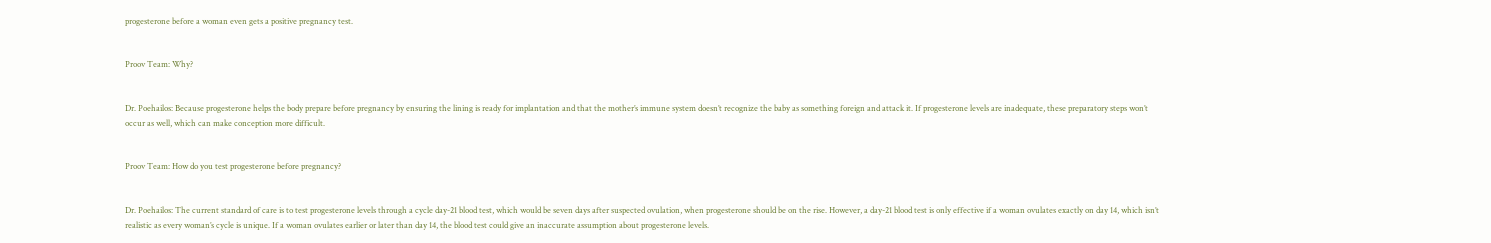progesterone before a woman even gets a positive pregnancy test.


Proov Team: Why?


Dr. Poehailos: Because progesterone helps the body prepare before pregnancy by ensuring the lining is ready for implantation and that the mother’s immune system doesn’t recognize the baby as something foreign and attack it. If progesterone levels are inadequate, these preparatory steps won’t occur as well, which can make conception more difficult.


Proov Team: How do you test progesterone before pregnancy?


Dr. Poehailos: The current standard of care is to test progesterone levels through a cycle day-21 blood test, which would be seven days after suspected ovulation, when progesterone should be on the rise. However, a day-21 blood test is only effective if a woman ovulates exactly on day 14, which isn’t realistic as every woman’s cycle is unique. If a woman ovulates earlier or later than day 14, the blood test could give an inaccurate assumption about progesterone levels.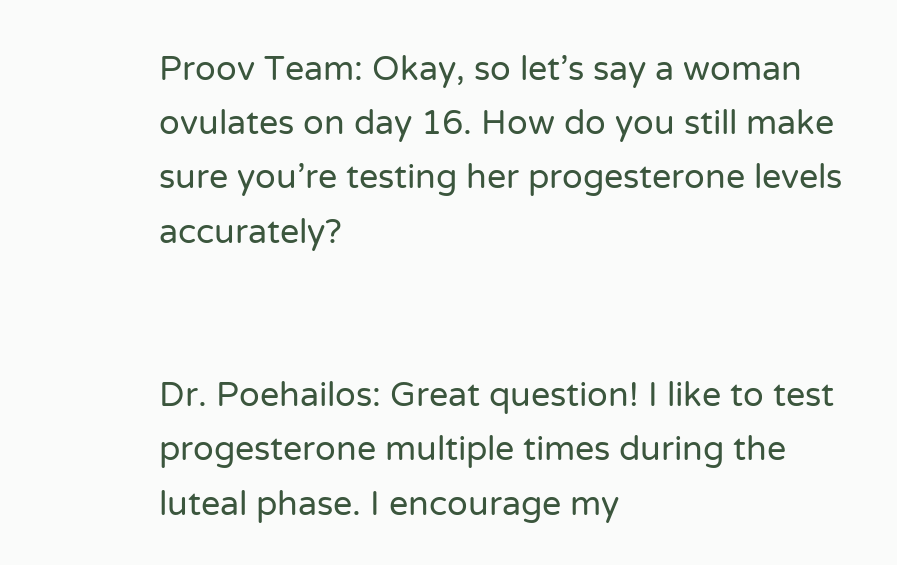Proov Team: Okay, so let’s say a woman ovulates on day 16. How do you still make sure you’re testing her progesterone levels accurately?


Dr. Poehailos: Great question! I like to test progesterone multiple times during the luteal phase. I encourage my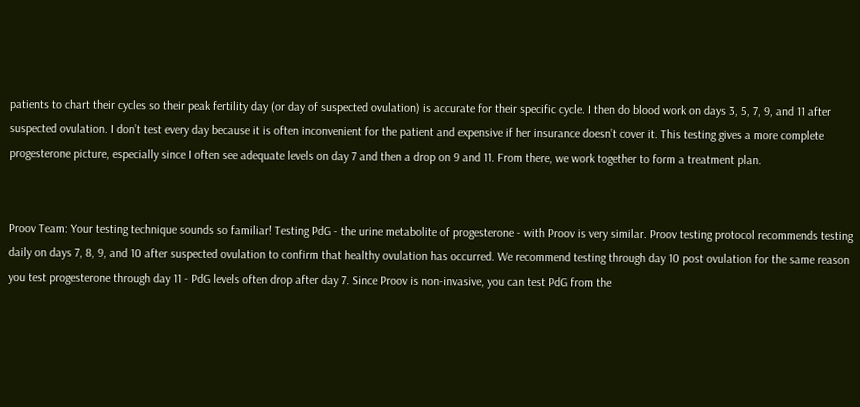patients to chart their cycles so their peak fertility day (or day of suspected ovulation) is accurate for their specific cycle. I then do blood work on days 3, 5, 7, 9, and 11 after suspected ovulation. I don’t test every day because it is often inconvenient for the patient and expensive if her insurance doesn’t cover it. This testing gives a more complete progesterone picture, especially since I often see adequate levels on day 7 and then a drop on 9 and 11. From there, we work together to form a treatment plan.


Proov Team: Your testing technique sounds so familiar! Testing PdG - the urine metabolite of progesterone - with Proov is very similar. Proov testing protocol recommends testing daily on days 7, 8, 9, and 10 after suspected ovulation to confirm that healthy ovulation has occurred. We recommend testing through day 10 post ovulation for the same reason you test progesterone through day 11 - PdG levels often drop after day 7. Since Proov is non-invasive, you can test PdG from the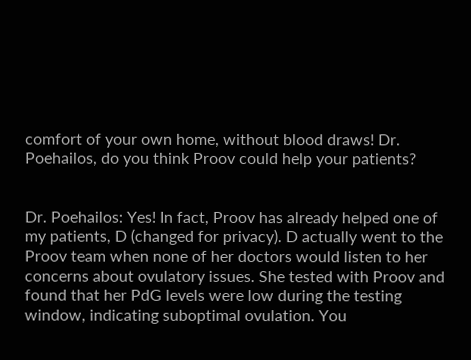comfort of your own home, without blood draws! Dr. Poehailos, do you think Proov could help your patients?


Dr. Poehailos: Yes! In fact, Proov has already helped one of my patients, D (changed for privacy). D actually went to the Proov team when none of her doctors would listen to her concerns about ovulatory issues. She tested with Proov and found that her PdG levels were low during the testing window, indicating suboptimal ovulation. You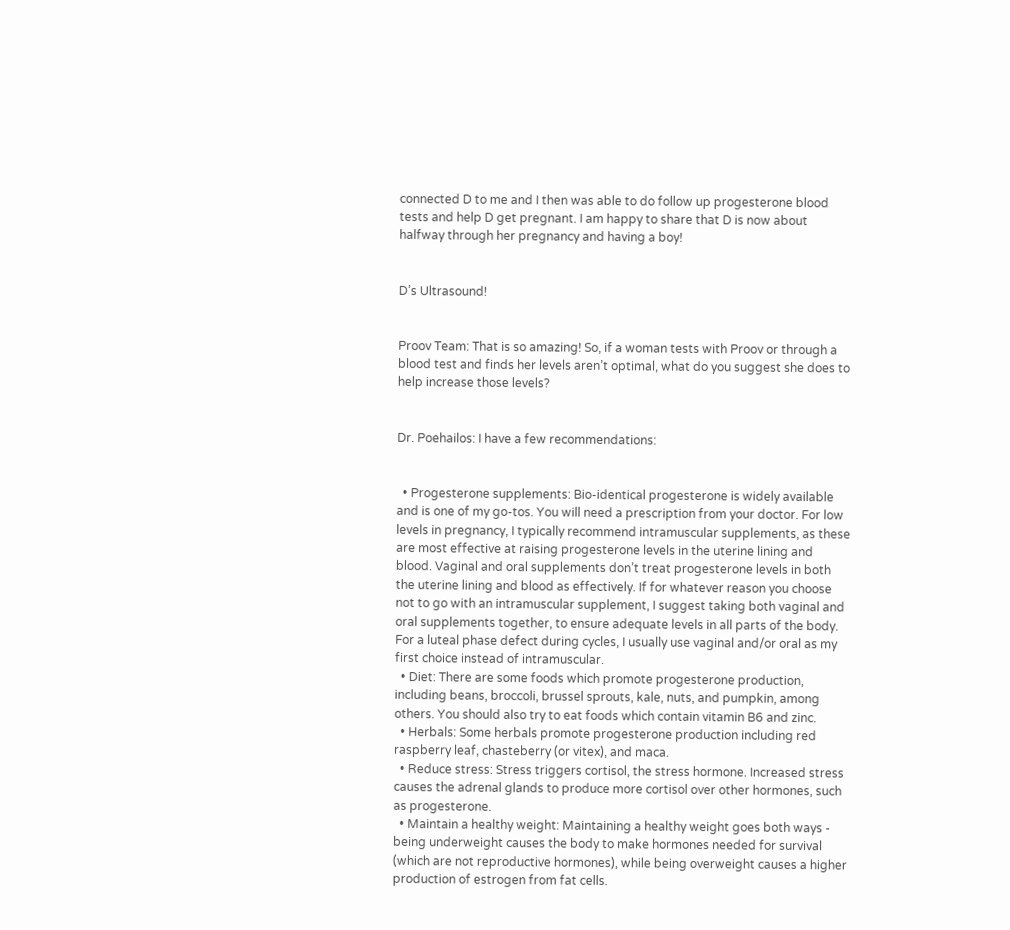connected D to me and I then was able to do follow up progesterone blood tests and help D get pregnant. I am happy to share that D is now about halfway through her pregnancy and having a boy!


D’s Ultrasound!


Proov Team: That is so amazing! So, if a woman tests with Proov or through a blood test and finds her levels aren’t optimal, what do you suggest she does to help increase those levels?


Dr. Poehailos: I have a few recommendations:


  • Progesterone supplements: Bio-identical progesterone is widely available and is one of my go-tos. You will need a prescription from your doctor. For low levels in pregnancy, I typically recommend intramuscular supplements, as these are most effective at raising progesterone levels in the uterine lining and blood. Vaginal and oral supplements don’t treat progesterone levels in both the uterine lining and blood as effectively. If for whatever reason you choose not to go with an intramuscular supplement, I suggest taking both vaginal and oral supplements together, to ensure adequate levels in all parts of the body. For a luteal phase defect during cycles, I usually use vaginal and/or oral as my first choice instead of intramuscular.
  • Diet: There are some foods which promote progesterone production, including beans, broccoli, brussel sprouts, kale, nuts, and pumpkin, among others. You should also try to eat foods which contain vitamin B6 and zinc.
  • Herbals: Some herbals promote progesterone production including red raspberry leaf, chasteberry (or vitex), and maca.
  • Reduce stress: Stress triggers cortisol, the stress hormone. Increased stress causes the adrenal glands to produce more cortisol over other hormones, such as progesterone.
  • Maintain a healthy weight: Maintaining a healthy weight goes both ways - being underweight causes the body to make hormones needed for survival (which are not reproductive hormones), while being overweight causes a higher production of estrogen from fat cells.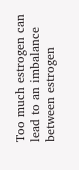Too much estrogen can lead to an imbalance between estrogen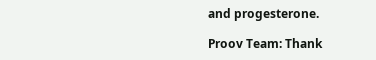and progesterone.

Proov Team: Thank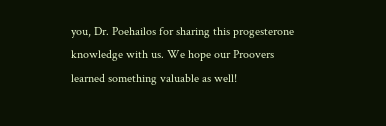you, Dr. Poehailos for sharing this progesterone knowledge with us. We hope our Proovers learned something valuable as well!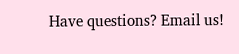Have questions? Email us!